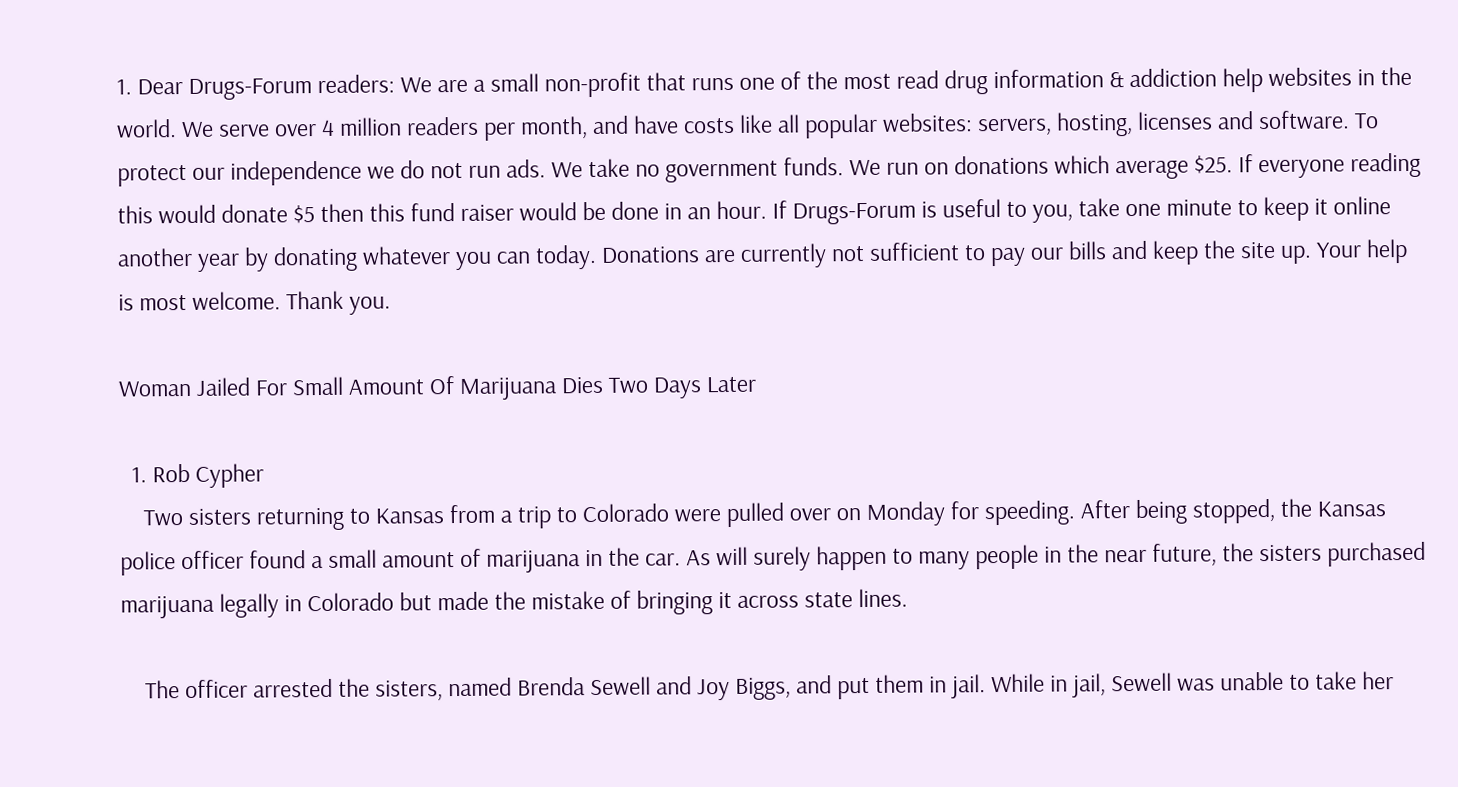1. Dear Drugs-Forum readers: We are a small non-profit that runs one of the most read drug information & addiction help websites in the world. We serve over 4 million readers per month, and have costs like all popular websites: servers, hosting, licenses and software. To protect our independence we do not run ads. We take no government funds. We run on donations which average $25. If everyone reading this would donate $5 then this fund raiser would be done in an hour. If Drugs-Forum is useful to you, take one minute to keep it online another year by donating whatever you can today. Donations are currently not sufficient to pay our bills and keep the site up. Your help is most welcome. Thank you.

Woman Jailed For Small Amount Of Marijuana Dies Two Days Later

  1. Rob Cypher
    Two sisters returning to Kansas from a trip to Colorado were pulled over on Monday for speeding. After being stopped, the Kansas police officer found a small amount of marijuana in the car. As will surely happen to many people in the near future, the sisters purchased marijuana legally in Colorado but made the mistake of bringing it across state lines.

    The officer arrested the sisters, named Brenda Sewell and Joy Biggs, and put them in jail. While in jail, Sewell was unable to take her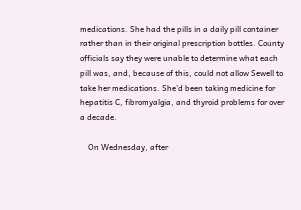medications. She had the pills in a daily pill container rather than in their original prescription bottles. County officials say they were unable to determine what each pill was, and, because of this, could not allow Sewell to take her medications. She’d been taking medicine for hepatitis C, fibromyalgia, and thyroid problems for over a decade.

    On Wednesday, after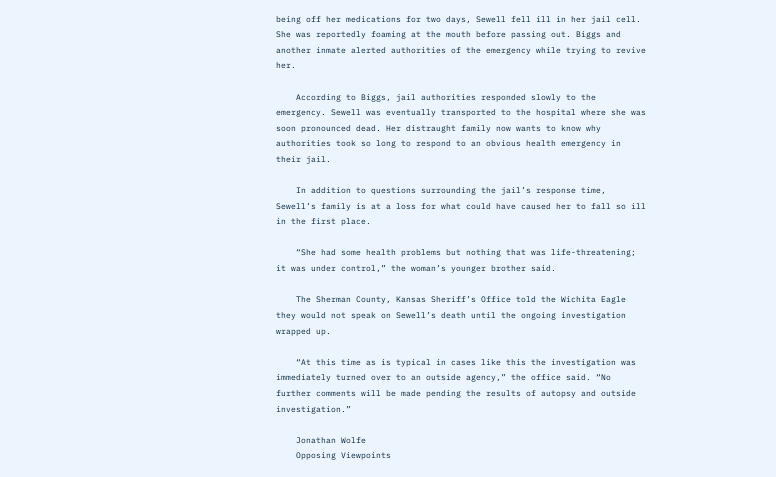being off her medications for two days, Sewell fell ill in her jail cell. She was reportedly foaming at the mouth before passing out. Biggs and another inmate alerted authorities of the emergency while trying to revive her.

    According to Biggs, jail authorities responded slowly to the emergency. Sewell was eventually transported to the hospital where she was soon pronounced dead. Her distraught family now wants to know why authorities took so long to respond to an obvious health emergency in their jail.

    In addition to questions surrounding the jail’s response time, Sewell’s family is at a loss for what could have caused her to fall so ill in the first place.

    “She had some health problems but nothing that was life-threatening; it was under control,” the woman’s younger brother said.

    The Sherman County, Kansas Sheriff’s Office told the Wichita Eagle they would not speak on Sewell’s death until the ongoing investigation wrapped up.

    “At this time as is typical in cases like this the investigation was immediately turned over to an outside agency,” the office said. “No further comments will be made pending the results of autopsy and outside investigation.”

    Jonathan Wolfe
    Opposing Viewpoints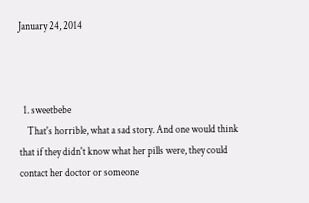January 24, 2014



  1. sweetbebe
    That's horrible, what a sad story. And one would think that if they didn't know what her pills were, they could contact her doctor or someone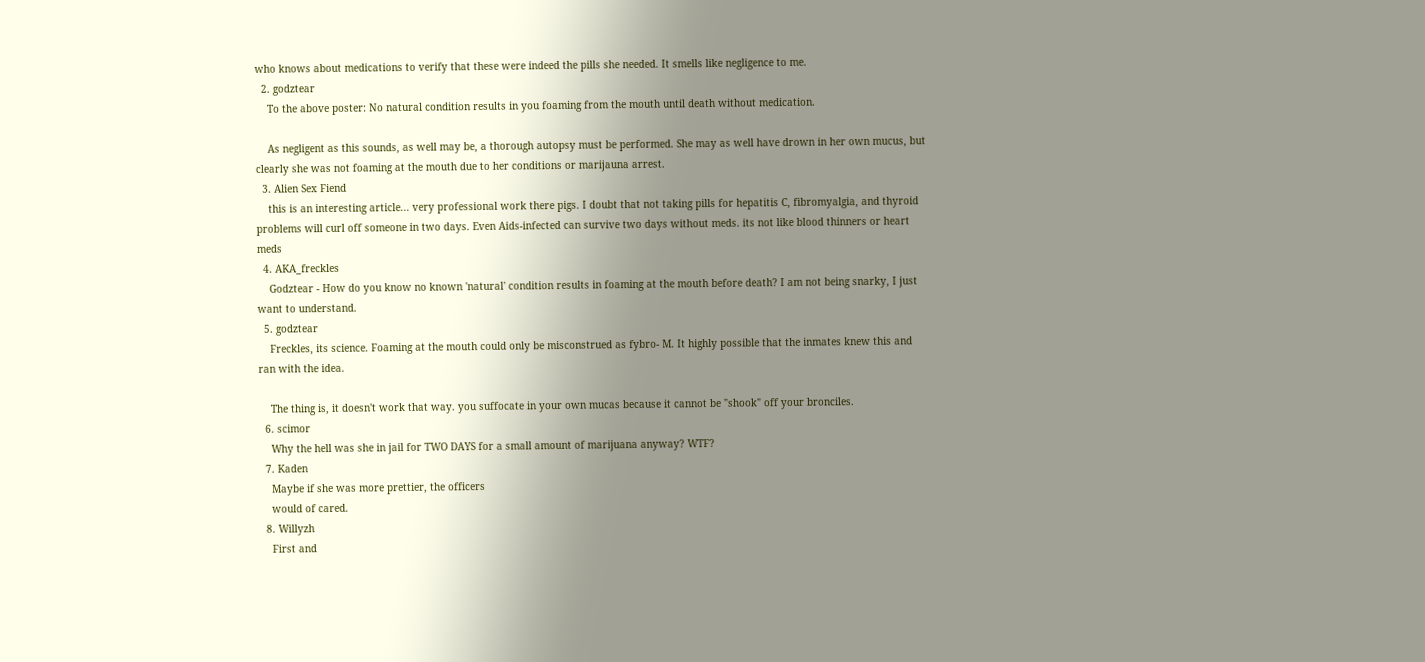who knows about medications to verify that these were indeed the pills she needed. It smells like negligence to me.
  2. godztear
    To the above poster: No natural condition results in you foaming from the mouth until death without medication.

    As negligent as this sounds, as well may be, a thorough autopsy must be performed. She may as well have drown in her own mucus, but clearly she was not foaming at the mouth due to her conditions or marijauna arrest.
  3. Alien Sex Fiend
    this is an interesting article... very professional work there pigs. I doubt that not taking pills for hepatitis C, fibromyalgia, and thyroid problems will curl off someone in two days. Even Aids-infected can survive two days without meds. its not like blood thinners or heart meds
  4. AKA_freckles
    Godztear - How do you know no known 'natural' condition results in foaming at the mouth before death? I am not being snarky, I just want to understand.
  5. godztear
    Freckles, its science. Foaming at the mouth could only be misconstrued as fybro- M. It highly possible that the inmates knew this and ran with the idea.

    The thing is, it doesn't work that way. you suffocate in your own mucas because it cannot be "shook" off your bronciles.
  6. scimor
    Why the hell was she in jail for TWO DAYS for a small amount of marijuana anyway? WTF?
  7. Kaden
    Maybe if she was more prettier, the officers
    would of cared.
  8. Willyzh
    First and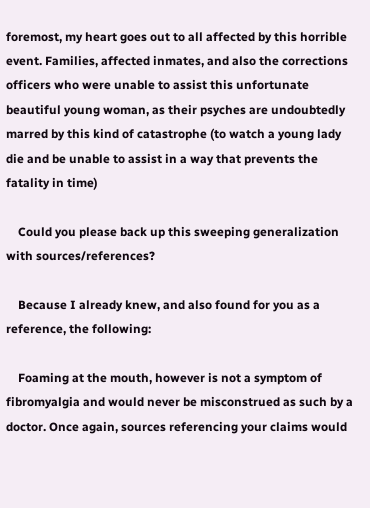foremost, my heart goes out to all affected by this horrible event. Families, affected inmates, and also the corrections officers who were unable to assist this unfortunate beautiful young woman, as their psyches are undoubtedly marred by this kind of catastrophe (to watch a young lady die and be unable to assist in a way that prevents the fatality in time)

    Could you please back up this sweeping generalization with sources/references?

    Because I already knew, and also found for you as a reference, the following:

    Foaming at the mouth, however is not a symptom of fibromyalgia and would never be misconstrued as such by a doctor. Once again, sources referencing your claims would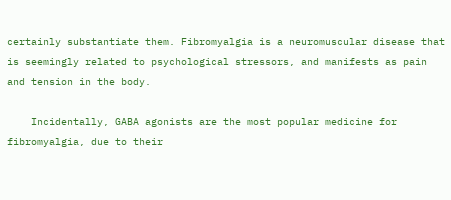certainly substantiate them. Fibromyalgia is a neuromuscular disease that is seemingly related to psychological stressors, and manifests as pain and tension in the body.

    Incidentally, GABA agonists are the most popular medicine for fibromyalgia, due to their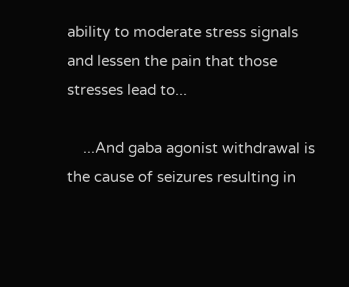ability to moderate stress signals and lessen the pain that those stresses lead to...

    ...And gaba agonist withdrawal is the cause of seizures resulting in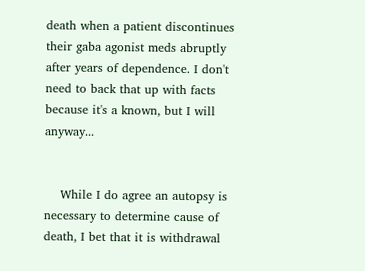death when a patient discontinues their gaba agonist meds abruptly after years of dependence. I don't need to back that up with facts because it's a known, but I will anyway...


    While I do agree an autopsy is necessary to determine cause of death, I bet that it is withdrawal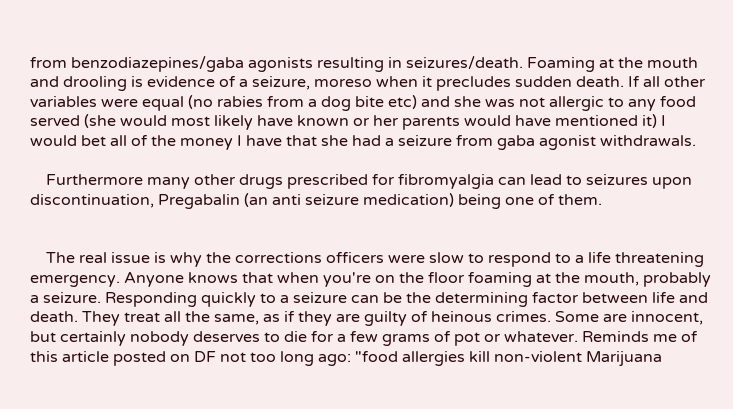from benzodiazepines/gaba agonists resulting in seizures/death. Foaming at the mouth and drooling is evidence of a seizure, moreso when it precludes sudden death. If all other variables were equal (no rabies from a dog bite etc) and she was not allergic to any food served (she would most likely have known or her parents would have mentioned it) I would bet all of the money I have that she had a seizure from gaba agonist withdrawals.

    Furthermore many other drugs prescribed for fibromyalgia can lead to seizures upon discontinuation, Pregabalin (an anti seizure medication) being one of them.


    The real issue is why the corrections officers were slow to respond to a life threatening emergency. Anyone knows that when you're on the floor foaming at the mouth, probably a seizure. Responding quickly to a seizure can be the determining factor between life and death. They treat all the same, as if they are guilty of heinous crimes. Some are innocent, but certainly nobody deserves to die for a few grams of pot or whatever. Reminds me of this article posted on DF not too long ago: "food allergies kill non-violent Marijuana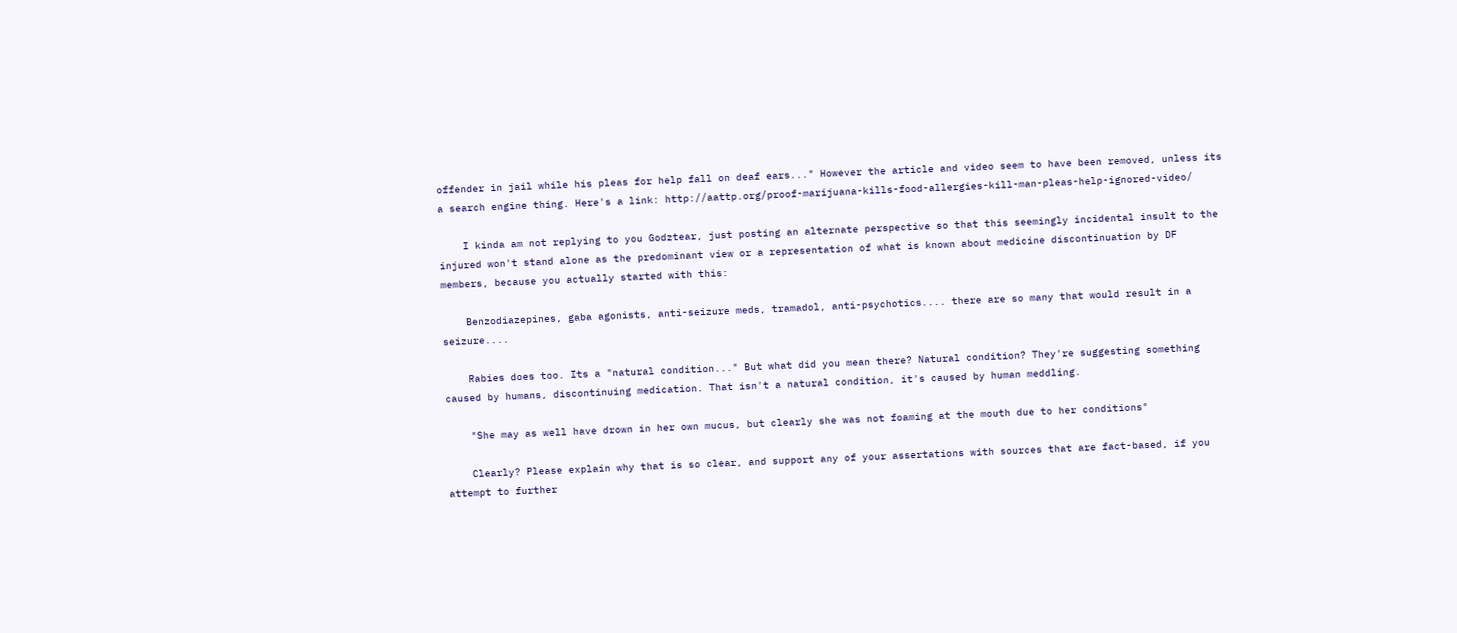offender in jail while his pleas for help fall on deaf ears..." However the article and video seem to have been removed, unless its a search engine thing. Here's a link: http://aattp.org/proof-marijuana-kills-food-allergies-kill-man-pleas-help-ignored-video/

    I kinda am not replying to you Godztear, just posting an alternate perspective so that this seemingly incidental insult to the injured won't stand alone as the predominant view or a representation of what is known about medicine discontinuation by DF members, because you actually started with this:

    Benzodiazepines, gaba agonists, anti-seizure meds, tramadol, anti-psychotics.... there are so many that would result in a seizure....

    Rabies does too. Its a "natural condition..." But what did you mean there? Natural condition? They're suggesting something caused by humans, discontinuing medication. That isn't a natural condition, it's caused by human meddling.

    "She may as well have drown in her own mucus, but clearly she was not foaming at the mouth due to her conditions"

    Clearly? Please explain why that is so clear, and support any of your assertations with sources that are fact-based, if you attempt to further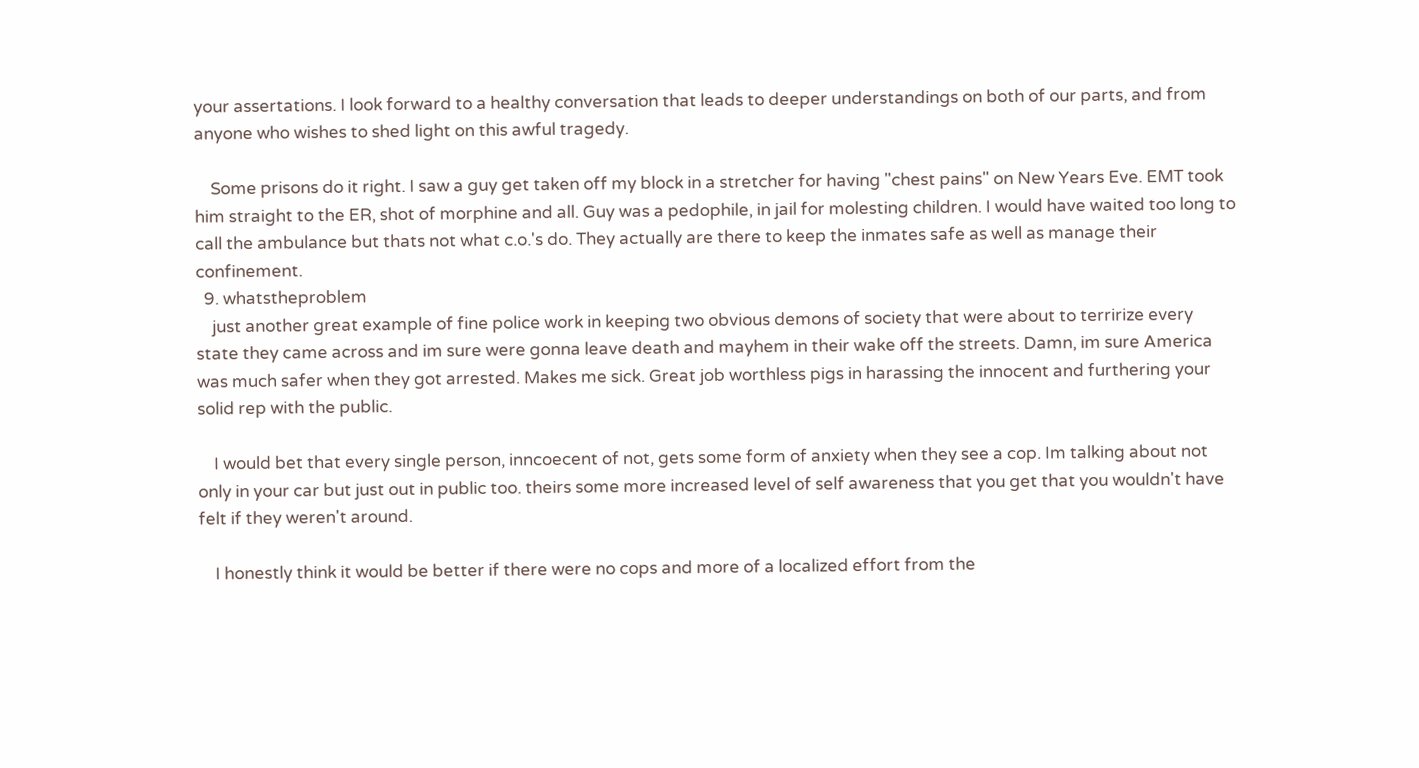your assertations. I look forward to a healthy conversation that leads to deeper understandings on both of our parts, and from anyone who wishes to shed light on this awful tragedy.

    Some prisons do it right. I saw a guy get taken off my block in a stretcher for having "chest pains" on New Years Eve. EMT took him straight to the ER, shot of morphine and all. Guy was a pedophile, in jail for molesting children. I would have waited too long to call the ambulance but thats not what c.o.'s do. They actually are there to keep the inmates safe as well as manage their confinement.
  9. whatstheproblem
    just another great example of fine police work in keeping two obvious demons of society that were about to terririze every state they came across and im sure were gonna leave death and mayhem in their wake off the streets. Damn, im sure America was much safer when they got arrested. Makes me sick. Great job worthless pigs in harassing the innocent and furthering your solid rep with the public.

    I would bet that every single person, inncoecent of not, gets some form of anxiety when they see a cop. Im talking about not only in your car but just out in public too. theirs some more increased level of self awareness that you get that you wouldn't have felt if they weren't around.

    I honestly think it would be better if there were no cops and more of a localized effort from the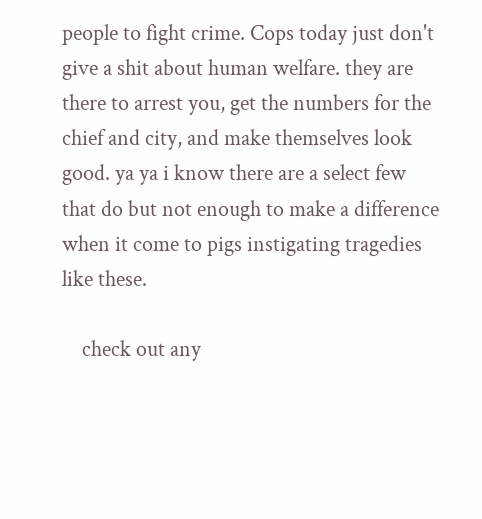people to fight crime. Cops today just don't give a shit about human welfare. they are there to arrest you, get the numbers for the chief and city, and make themselves look good. ya ya i know there are a select few that do but not enough to make a difference when it come to pigs instigating tragedies like these.

    check out any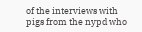of the interviews with pigs from the nypd who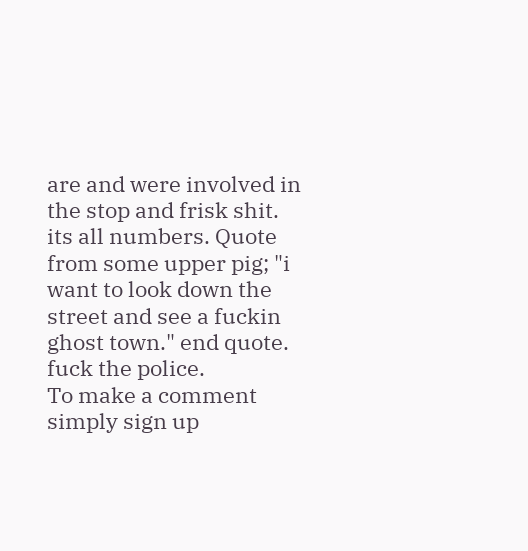are and were involved in the stop and frisk shit. its all numbers. Quote from some upper pig; "i want to look down the street and see a fuckin ghost town." end quote. fuck the police.
To make a comment simply sign up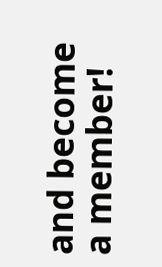and become a member!